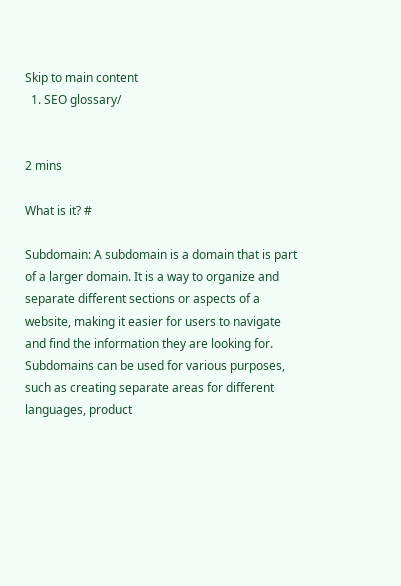Skip to main content
  1. SEO glossary/


2 mins

What is it? #

Subdomain: A subdomain is a domain that is part of a larger domain. It is a way to organize and separate different sections or aspects of a website, making it easier for users to navigate and find the information they are looking for. Subdomains can be used for various purposes, such as creating separate areas for different languages, product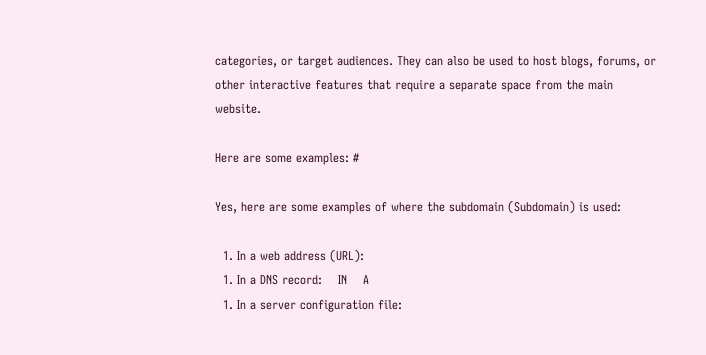categories, or target audiences. They can also be used to host blogs, forums, or other interactive features that require a separate space from the main website.

Here are some examples: #

Yes, here are some examples of where the subdomain (Subdomain) is used:

  1. In a web address (URL):
  1. In a DNS record:    IN    A
  1. In a server configuration file: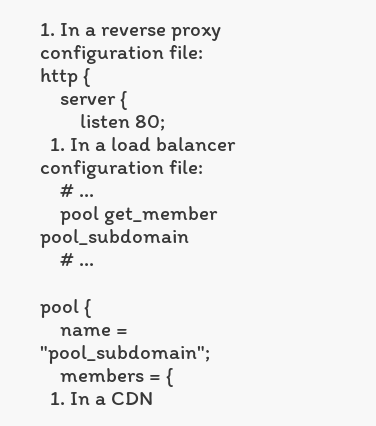1. In a reverse proxy configuration file:
http {
    server {
        listen 80;
  1. In a load balancer configuration file:
    # ...
    pool get_member pool_subdomain
    # ...

pool {
    name = "pool_subdomain";
    members = {
  1. In a CDN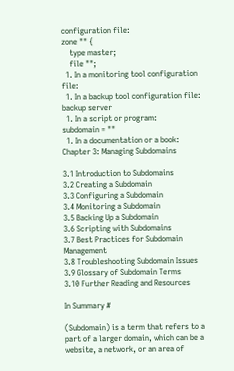configuration file:
zone "" {
    type master;
    file "";
  1. In a monitoring tool configuration file:
  1. In a backup tool configuration file:
backup server
  1. In a script or program:
subdomain = ""
  1. In a documentation or a book:
Chapter 3: Managing Subdomains

3.1 Introduction to Subdomains
3.2 Creating a Subdomain
3.3 Configuring a Subdomain
3.4 Monitoring a Subdomain
3.5 Backing Up a Subdomain
3.6 Scripting with Subdomains
3.7 Best Practices for Subdomain Management
3.8 Troubleshooting Subdomain Issues
3.9 Glossary of Subdomain Terms
3.10 Further Reading and Resources

In Summary #

(Subdomain) is a term that refers to a part of a larger domain, which can be a website, a network, or an area of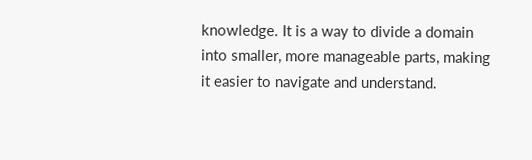knowledge. It is a way to divide a domain into smaller, more manageable parts, making it easier to navigate and understand.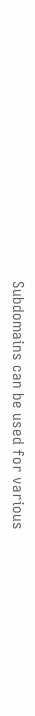Subdomains can be used for various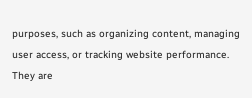purposes, such as organizing content, managing user access, or tracking website performance. They are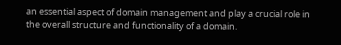an essential aspect of domain management and play a crucial role in the overall structure and functionality of a domain.